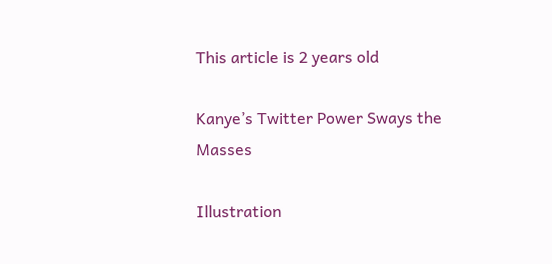This article is 2 years old

Kanye’s Twitter Power Sways the Masses

Illustration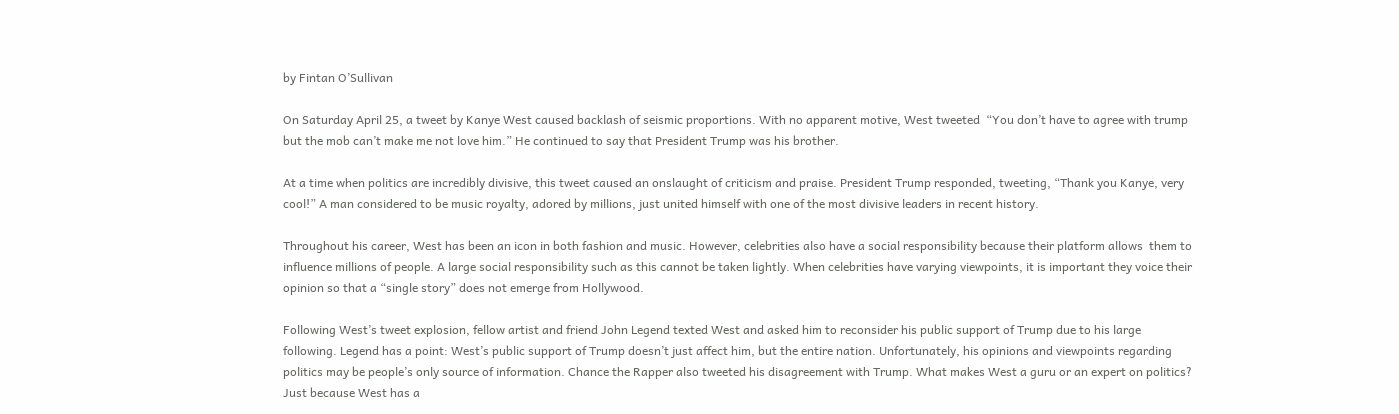by Fintan O’Sullivan

On Saturday April 25, a tweet by Kanye West caused backlash of seismic proportions. With no apparent motive, West tweeted  “You don’t have to agree with trump but the mob can’t make me not love him.” He continued to say that President Trump was his brother.

At a time when politics are incredibly divisive, this tweet caused an onslaught of criticism and praise. President Trump responded, tweeting, “Thank you Kanye, very cool!” A man considered to be music royalty, adored by millions, just united himself with one of the most divisive leaders in recent history.

Throughout his career, West has been an icon in both fashion and music. However, celebrities also have a social responsibility because their platform allows  them to influence millions of people. A large social responsibility such as this cannot be taken lightly. When celebrities have varying viewpoints, it is important they voice their opinion so that a “single story” does not emerge from Hollywood.

Following West’s tweet explosion, fellow artist and friend John Legend texted West and asked him to reconsider his public support of Trump due to his large following. Legend has a point: West’s public support of Trump doesn’t just affect him, but the entire nation. Unfortunately, his opinions and viewpoints regarding politics may be people’s only source of information. Chance the Rapper also tweeted his disagreement with Trump. What makes West a guru or an expert on politics? Just because West has a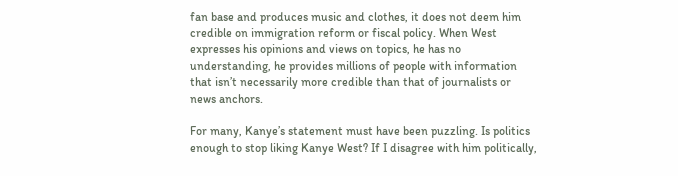fan base and produces music and clothes, it does not deem him credible on immigration reform or fiscal policy. When West expresses his opinions and views on topics, he has no understanding, he provides millions of people with information that isn’t necessarily more credible than that of journalists or news anchors.

For many, Kanye’s statement must have been puzzling. Is politics enough to stop liking Kanye West? If I disagree with him politically,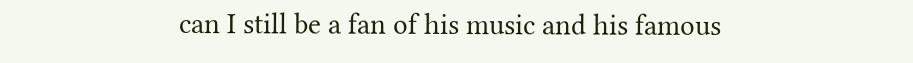can I still be a fan of his music and his famous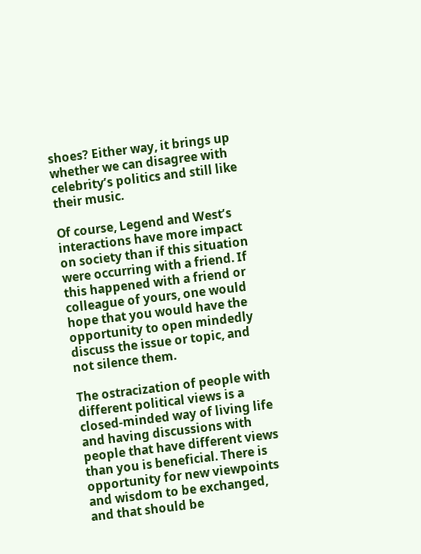shoes? Either way, it brings up whether we can disagree with celebrity’s politics and still like their music.

Of course, Legend and West’s interactions have more impact on society than if this situation were occurring with a friend. If this happened with a friend or colleague of yours, one would hope that you would have the opportunity to open mindedly discuss the issue or topic, and not silence them.

The ostracization of people with different political views is a closed-minded way of living life and having discussions with people that have different views than you is beneficial. There is opportunity for new viewpoints and wisdom to be exchanged, and that should be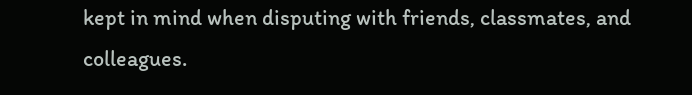kept in mind when disputing with friends, classmates, and colleagues.